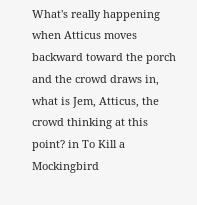What's really happening when Atticus moves backward toward the porch and the crowd draws in, what is Jem, Atticus, the crowd thinking at this point? in To Kill a Mockingbird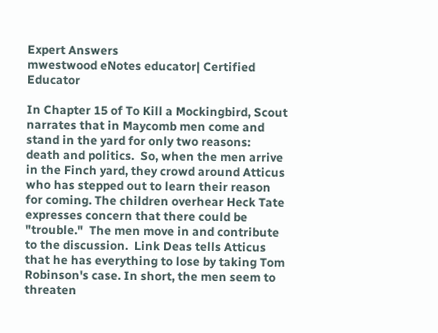Expert Answers
mwestwood eNotes educator| Certified Educator

In Chapter 15 of To Kill a Mockingbird, Scout narrates that in Maycomb men come and stand in the yard for only two reasons:  death and politics.  So, when the men arrive in the Finch yard, they crowd around Atticus who has stepped out to learn their reason for coming. The children overhear Heck Tate expresses concern that there could be "trouble."  The men move in and contribute to the discussion.  Link Deas tells Atticus that he has everything to lose by taking Tom Robinson's case. In short, the men seem to threaten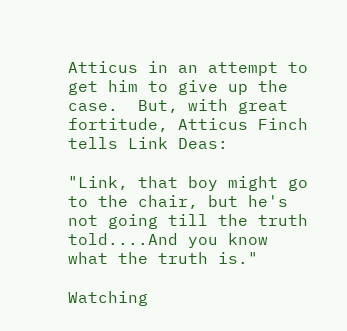Atticus in an attempt to get him to give up the case.  But, with great fortitude, Atticus Finch tells Link Deas:

"Link, that boy might go to the chair, but he's not going till the truth told....And you know what the truth is."

Watching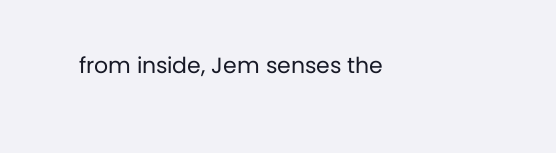from inside, Jem senses the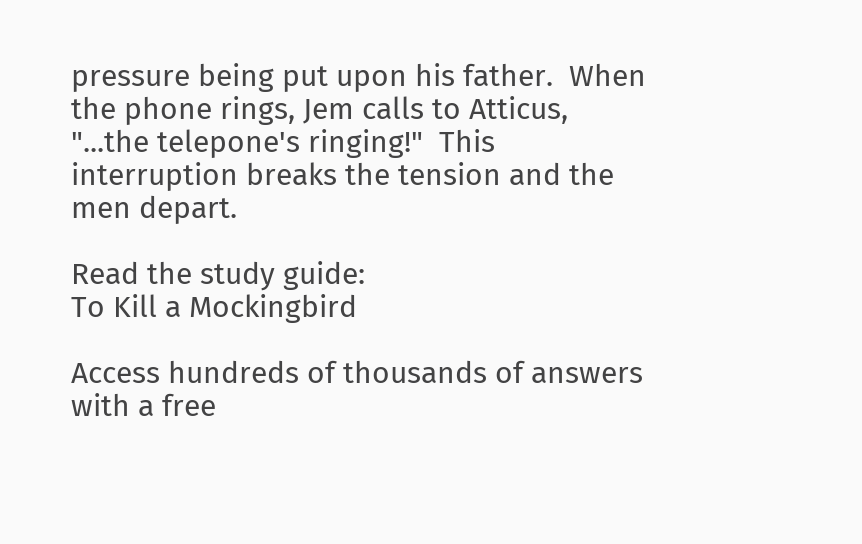pressure being put upon his father.  When the phone rings, Jem calls to Atticus, "...the telepone's ringing!"  This interruption breaks the tension and the men depart.

Read the study guide:
To Kill a Mockingbird

Access hundreds of thousands of answers with a free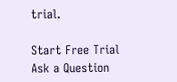trial.

Start Free Trial
Ask a Question